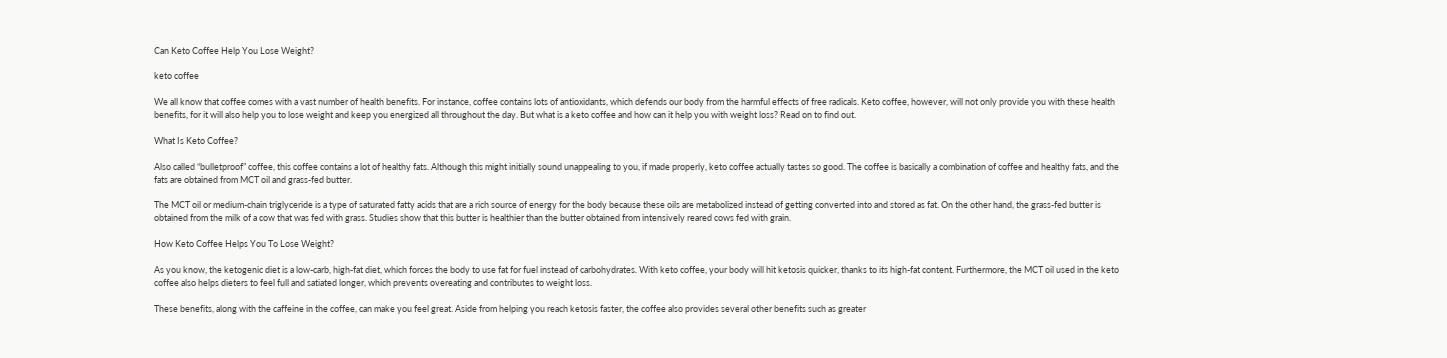Can Keto Coffee Help You Lose Weight?

keto coffee

We all know that coffee comes with a vast number of health benefits. For instance, coffee contains lots of antioxidants, which defends our body from the harmful effects of free radicals. Keto coffee, however, will not only provide you with these health benefits, for it will also help you to lose weight and keep you energized all throughout the day. But what is a keto coffee and how can it help you with weight loss? Read on to find out.

What Is Keto Coffee?

Also called “bulletproof” coffee, this coffee contains a lot of healthy fats. Although this might initially sound unappealing to you, if made properly, keto coffee actually tastes so good. The coffee is basically a combination of coffee and healthy fats, and the fats are obtained from MCT oil and grass-fed butter.

The MCT oil or medium-chain triglyceride is a type of saturated fatty acids that are a rich source of energy for the body because these oils are metabolized instead of getting converted into and stored as fat. On the other hand, the grass-fed butter is obtained from the milk of a cow that was fed with grass. Studies show that this butter is healthier than the butter obtained from intensively reared cows fed with grain.

How Keto Coffee Helps You To Lose Weight?

As you know, the ketogenic diet is a low-carb, high-fat diet, which forces the body to use fat for fuel instead of carbohydrates. With keto coffee, your body will hit ketosis quicker, thanks to its high-fat content. Furthermore, the MCT oil used in the keto coffee also helps dieters to feel full and satiated longer, which prevents overeating and contributes to weight loss.

These benefits, along with the caffeine in the coffee, can make you feel great. Aside from helping you reach ketosis faster, the coffee also provides several other benefits such as greater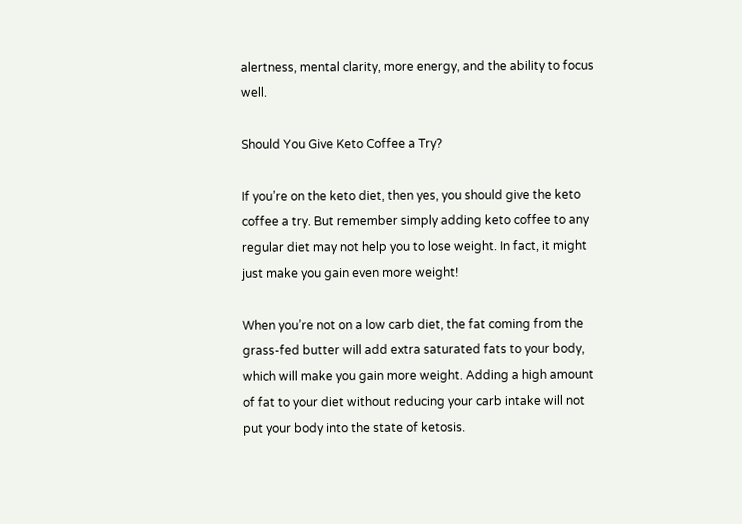alertness, mental clarity, more energy, and the ability to focus well.

Should You Give Keto Coffee a Try?

If you’re on the keto diet, then yes, you should give the keto coffee a try. But remember simply adding keto coffee to any regular diet may not help you to lose weight. In fact, it might just make you gain even more weight!

When you’re not on a low carb diet, the fat coming from the grass-fed butter will add extra saturated fats to your body, which will make you gain more weight. Adding a high amount of fat to your diet without reducing your carb intake will not put your body into the state of ketosis.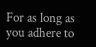For as long as you adhere to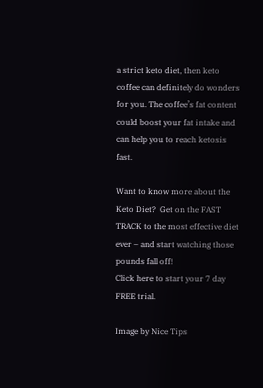a strict keto diet, then keto coffee can definitely do wonders for you. The coffee’s fat content could boost your fat intake and can help you to reach ketosis fast.

Want to know more about the Keto Diet?  Get on the FAST TRACK to the most effective diet ever – and start watching those pounds fall off!
Click here to start your 7 day FREE trial.

Image by Nice Tips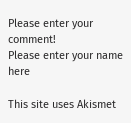Please enter your comment!
Please enter your name here

This site uses Akismet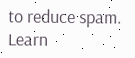to reduce spam. Learn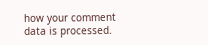how your comment data is processed.